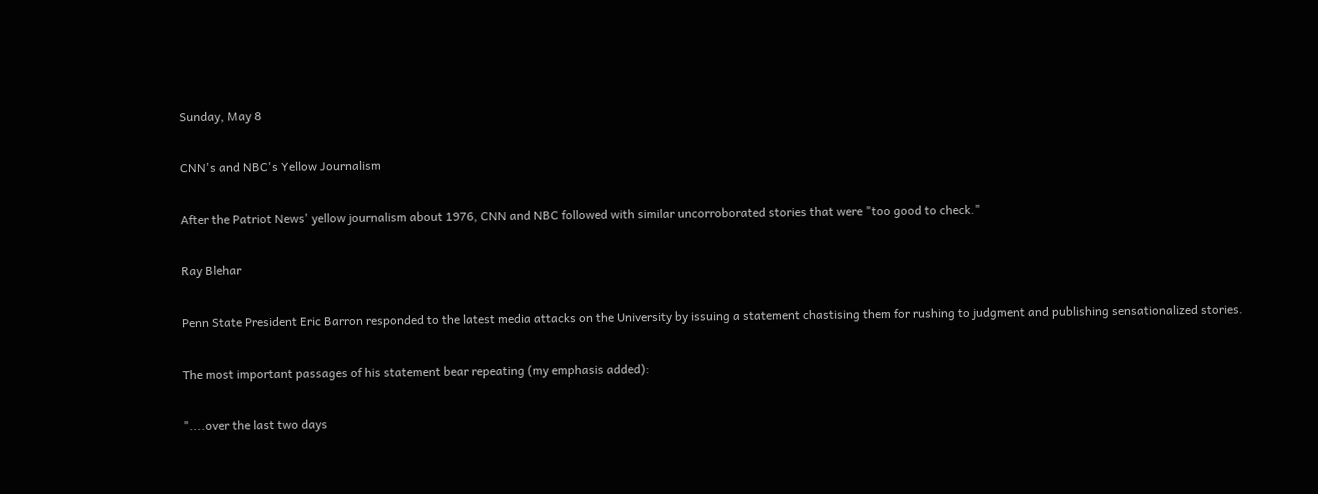Sunday, May 8

CNN's and NBC's Yellow Journalism

After the Patriot News' yellow journalism about 1976, CNN and NBC followed with similar uncorroborated stories that were "too good to check."

Ray Blehar

Penn State President Eric Barron responded to the latest media attacks on the University by issuing a statement chastising them for rushing to judgment and publishing sensationalized stories.

The most important passages of his statement bear repeating (my emphasis added):

"....over the last two days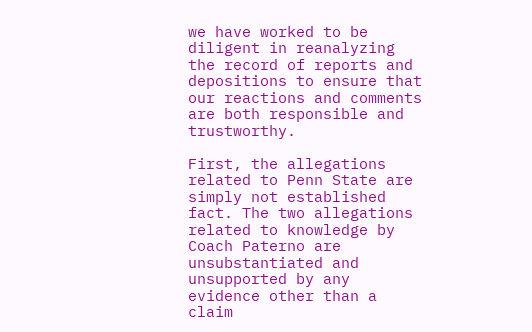we have worked to be diligent in reanalyzing the record of reports and depositions to ensure that our reactions and comments are both responsible and trustworthy.

First, the allegations related to Penn State are simply not established fact. The two allegations related to knowledge by Coach Paterno are unsubstantiated and unsupported by any evidence other than a claim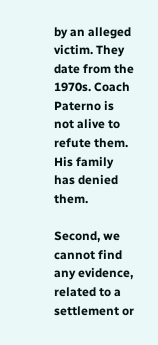by an alleged victim. They date from the 1970s. Coach Paterno is not alive to refute them. His family has denied them.

Second, we cannot find any evidence, related to a settlement or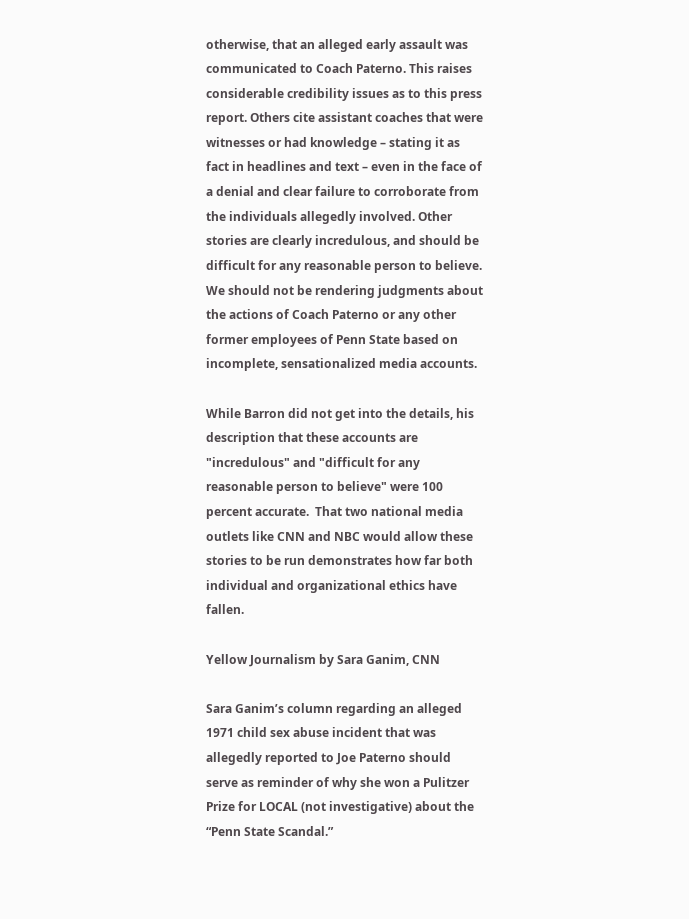otherwise, that an alleged early assault was communicated to Coach Paterno. This raises considerable credibility issues as to this press report. Others cite assistant coaches that were witnesses or had knowledge – stating it as fact in headlines and text – even in the face of a denial and clear failure to corroborate from the individuals allegedly involved. Other stories are clearly incredulous, and should be difficult for any reasonable person to believe. We should not be rendering judgments about the actions of Coach Paterno or any other former employees of Penn State based on incomplete, sensationalized media accounts.

While Barron did not get into the details, his description that these accounts are "incredulous" and "difficult for any reasonable person to believe" were 100 percent accurate.  That two national media outlets like CNN and NBC would allow these stories to be run demonstrates how far both individual and organizational ethics have fallen.

Yellow Journalism by Sara Ganim, CNN

Sara Ganim’s column regarding an alleged 1971 child sex abuse incident that was allegedly reported to Joe Paterno should serve as reminder of why she won a Pulitzer Prize for LOCAL (not investigative) about the “Penn State Scandal.”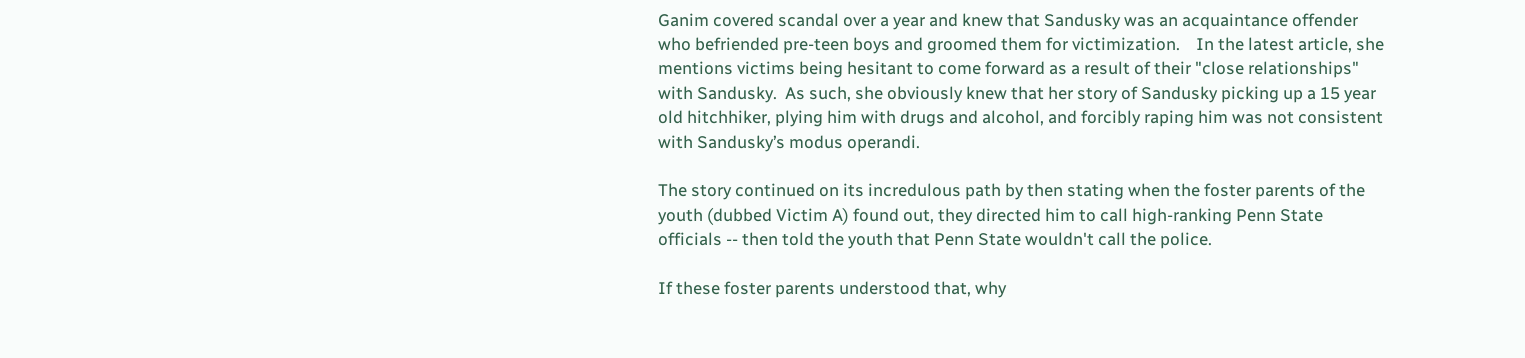Ganim covered scandal over a year and knew that Sandusky was an acquaintance offender who befriended pre-teen boys and groomed them for victimization.    In the latest article, she mentions victims being hesitant to come forward as a result of their "close relationships" with Sandusky.  As such, she obviously knew that her story of Sandusky picking up a 15 year old hitchhiker, plying him with drugs and alcohol, and forcibly raping him was not consistent with Sandusky’s modus operandi.

The story continued on its incredulous path by then stating when the foster parents of the youth (dubbed Victim A) found out, they directed him to call high-ranking Penn State officials -- then told the youth that Penn State wouldn't call the police.

If these foster parents understood that, why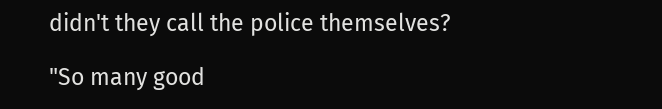didn't they call the police themselves?

"So many good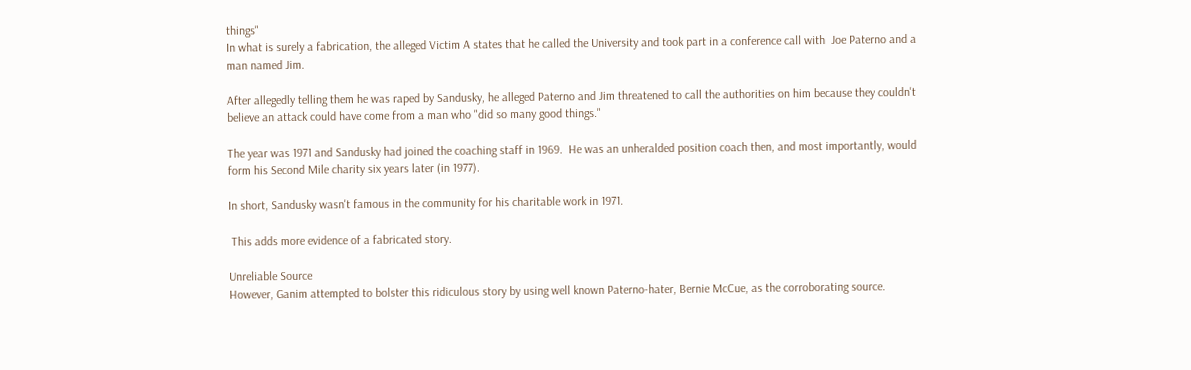things"
In what is surely a fabrication, the alleged Victim A states that he called the University and took part in a conference call with  Joe Paterno and a man named Jim.

After allegedly telling them he was raped by Sandusky, he alleged Paterno and Jim threatened to call the authorities on him because they couldn't believe an attack could have come from a man who "did so many good things."

The year was 1971 and Sandusky had joined the coaching staff in 1969.  He was an unheralded position coach then, and most importantly, would form his Second Mile charity six years later (in 1977).

In short, Sandusky wasn't famous in the community for his charitable work in 1971.

 This adds more evidence of a fabricated story.

Unreliable Source
However, Ganim attempted to bolster this ridiculous story by using well known Paterno-hater, Bernie McCue, as the corroborating source.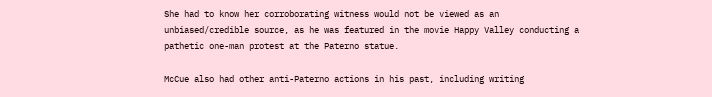She had to know her corroborating witness would not be viewed as an unbiased/credible source, as he was featured in the movie Happy Valley conducting a pathetic one-man protest at the Paterno statue.

McCue also had other anti-Paterno actions in his past, including writing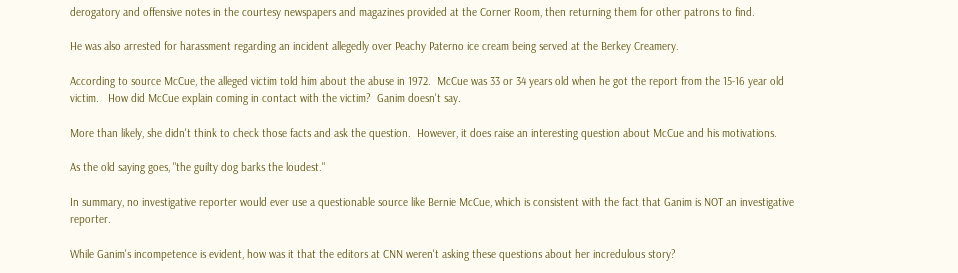derogatory and offensive notes in the courtesy newspapers and magazines provided at the Corner Room, then returning them for other patrons to find.

He was also arrested for harassment regarding an incident allegedly over Peachy Paterno ice cream being served at the Berkey Creamery.

According to source McCue, the alleged victim told him about the abuse in 1972.  McCue was 33 or 34 years old when he got the report from the 15-16 year old victim.   How did McCue explain coming in contact with the victim?  Ganim doesn't say.

More than likely, she didn't think to check those facts and ask the question.  However, it does raise an interesting question about McCue and his motivations.

As the old saying goes, "the guilty dog barks the loudest."

In summary, no investigative reporter would ever use a questionable source like Bernie McCue, which is consistent with the fact that Ganim is NOT an investigative reporter.

While Ganim's incompetence is evident, how was it that the editors at CNN weren't asking these questions about her incredulous story?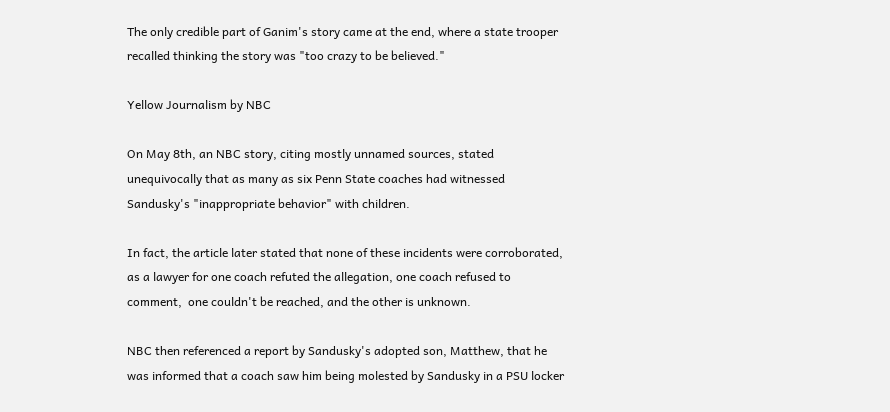The only credible part of Ganim's story came at the end, where a state trooper recalled thinking the story was "too crazy to be believed."

Yellow Journalism by NBC

On May 8th, an NBC story, citing mostly unnamed sources, stated unequivocally that as many as six Penn State coaches had witnessed Sandusky's "inappropriate behavior" with children.

In fact, the article later stated that none of these incidents were corroborated, as a lawyer for one coach refuted the allegation, one coach refused to comment,  one couldn't be reached, and the other is unknown.

NBC then referenced a report by Sandusky's adopted son, Matthew, that he was informed that a coach saw him being molested by Sandusky in a PSU locker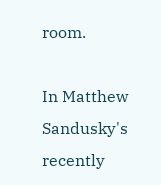room.

In Matthew Sandusky's recently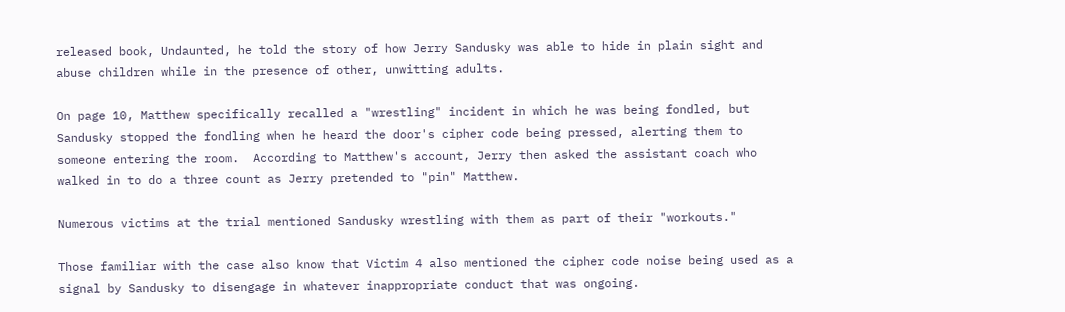released book, Undaunted, he told the story of how Jerry Sandusky was able to hide in plain sight and abuse children while in the presence of other, unwitting adults.

On page 10, Matthew specifically recalled a "wrestling" incident in which he was being fondled, but Sandusky stopped the fondling when he heard the door's cipher code being pressed, alerting them to someone entering the room.  According to Matthew's account, Jerry then asked the assistant coach who walked in to do a three count as Jerry pretended to "pin" Matthew.

Numerous victims at the trial mentioned Sandusky wrestling with them as part of their "workouts."

Those familiar with the case also know that Victim 4 also mentioned the cipher code noise being used as a signal by Sandusky to disengage in whatever inappropriate conduct that was ongoing.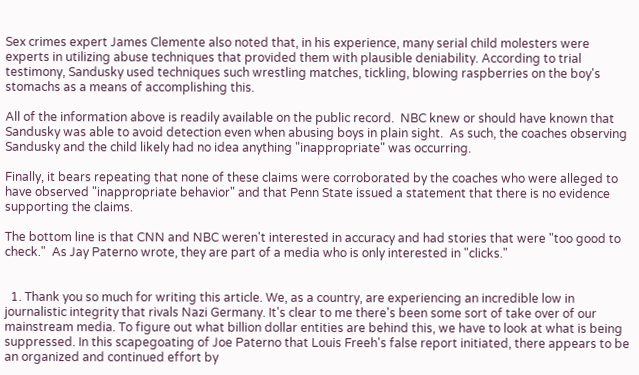Sex crimes expert James Clemente also noted that, in his experience, many serial child molesters were experts in utilizing abuse techniques that provided them with plausible deniability. According to trial testimony, Sandusky used techniques such wrestling matches, tickling, blowing raspberries on the boy's stomachs as a means of accomplishing this.

All of the information above is readily available on the public record.  NBC knew or should have known that Sandusky was able to avoid detection even when abusing boys in plain sight.  As such, the coaches observing Sandusky and the child likely had no idea anything "inappropriate" was occurring.

Finally, it bears repeating that none of these claims were corroborated by the coaches who were alleged to have observed "inappropriate behavior" and that Penn State issued a statement that there is no evidence supporting the claims.

The bottom line is that CNN and NBC weren't interested in accuracy and had stories that were "too good to check."  As Jay Paterno wrote, they are part of a media who is only interested in "clicks."


  1. Thank you so much for writing this article. We, as a country, are experiencing an incredible low in journalistic integrity that rivals Nazi Germany. It's clear to me there's been some sort of take over of our mainstream media. To figure out what billion dollar entities are behind this, we have to look at what is being suppressed. In this scapegoating of Joe Paterno that Louis Freeh's false report initiated, there appears to be an organized and continued effort by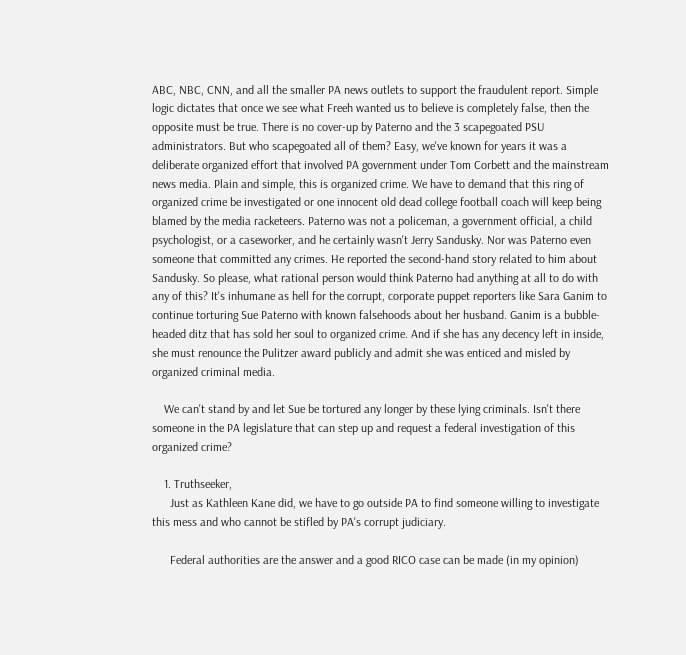ABC, NBC, CNN, and all the smaller PA news outlets to support the fraudulent report. Simple logic dictates that once we see what Freeh wanted us to believe is completely false, then the opposite must be true. There is no cover-up by Paterno and the 3 scapegoated PSU administrators. But who scapegoated all of them? Easy, we've known for years it was a deliberate organized effort that involved PA government under Tom Corbett and the mainstream news media. Plain and simple, this is organized crime. We have to demand that this ring of organized crime be investigated or one innocent old dead college football coach will keep being blamed by the media racketeers. Paterno was not a policeman, a government official, a child psychologist, or a caseworker, and he certainly wasn't Jerry Sandusky. Nor was Paterno even someone that committed any crimes. He reported the second-hand story related to him about Sandusky. So please, what rational person would think Paterno had anything at all to do with any of this? It's inhumane as hell for the corrupt, corporate puppet reporters like Sara Ganim to continue torturing Sue Paterno with known falsehoods about her husband. Ganim is a bubble-headed ditz that has sold her soul to organized crime. And if she has any decency left in inside, she must renounce the Pulitzer award publicly and admit she was enticed and misled by organized criminal media.

    We can't stand by and let Sue be tortured any longer by these lying criminals. Isn't there someone in the PA legislature that can step up and request a federal investigation of this organized crime?

    1. Truthseeker,
      Just as Kathleen Kane did, we have to go outside PA to find someone willing to investigate this mess and who cannot be stifled by PA's corrupt judiciary.

      Federal authorities are the answer and a good RICO case can be made (in my opinion)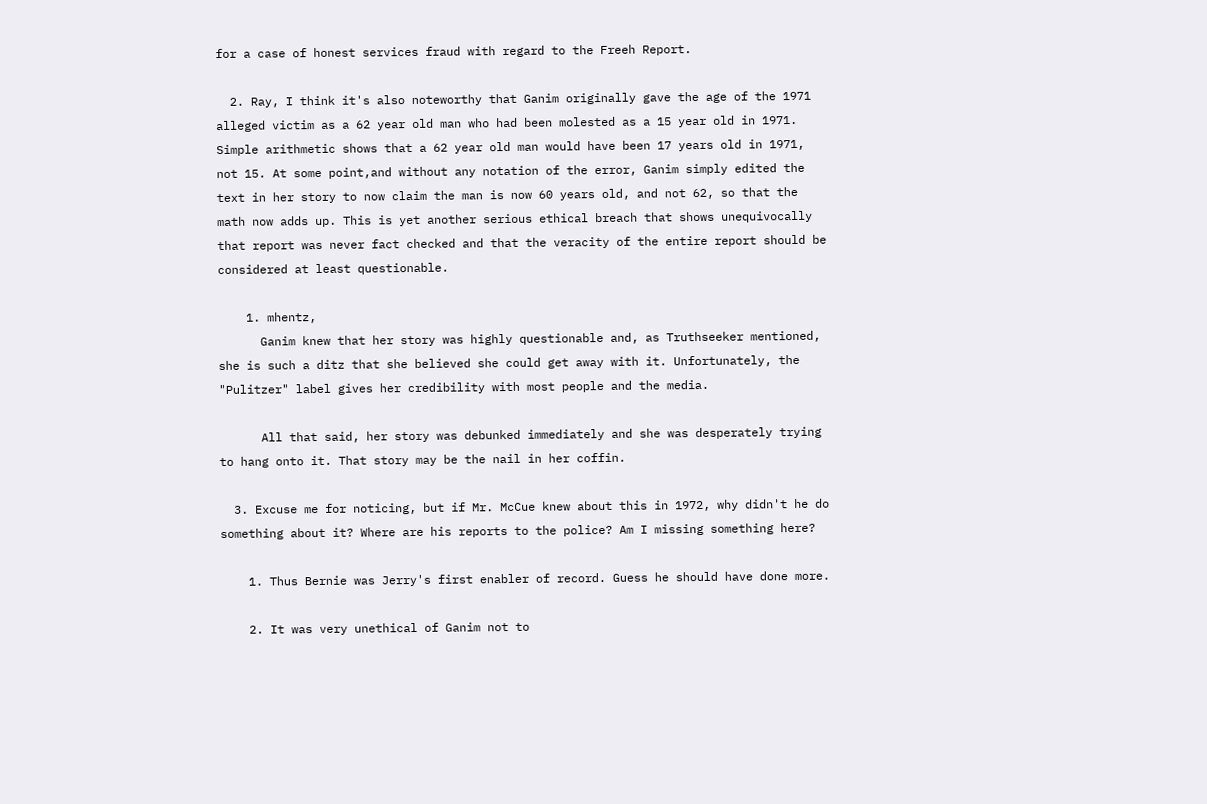for a case of honest services fraud with regard to the Freeh Report.

  2. Ray, I think it's also noteworthy that Ganim originally gave the age of the 1971 alleged victim as a 62 year old man who had been molested as a 15 year old in 1971. Simple arithmetic shows that a 62 year old man would have been 17 years old in 1971, not 15. At some point,and without any notation of the error, Ganim simply edited the text in her story to now claim the man is now 60 years old, and not 62, so that the math now adds up. This is yet another serious ethical breach that shows unequivocally that report was never fact checked and that the veracity of the entire report should be considered at least questionable.

    1. mhentz,
      Ganim knew that her story was highly questionable and, as Truthseeker mentioned, she is such a ditz that she believed she could get away with it. Unfortunately, the "Pulitzer" label gives her credibility with most people and the media.

      All that said, her story was debunked immediately and she was desperately trying to hang onto it. That story may be the nail in her coffin.

  3. Excuse me for noticing, but if Mr. McCue knew about this in 1972, why didn't he do something about it? Where are his reports to the police? Am I missing something here?

    1. Thus Bernie was Jerry's first enabler of record. Guess he should have done more.

    2. It was very unethical of Ganim not to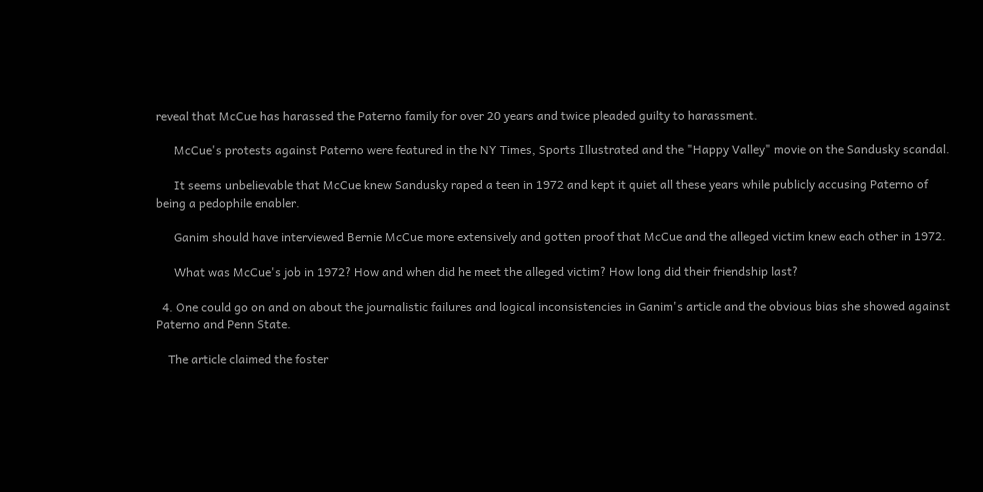reveal that McCue has harassed the Paterno family for over 20 years and twice pleaded guilty to harassment.

      McCue's protests against Paterno were featured in the NY Times, Sports Illustrated and the "Happy Valley" movie on the Sandusky scandal.

      It seems unbelievable that McCue knew Sandusky raped a teen in 1972 and kept it quiet all these years while publicly accusing Paterno of being a pedophile enabler.

      Ganim should have interviewed Bernie McCue more extensively and gotten proof that McCue and the alleged victim knew each other in 1972.

      What was McCue's job in 1972? How and when did he meet the alleged victim? How long did their friendship last?

  4. One could go on and on about the journalistic failures and logical inconsistencies in Ganim's article and the obvious bias she showed against Paterno and Penn State.

    The article claimed the foster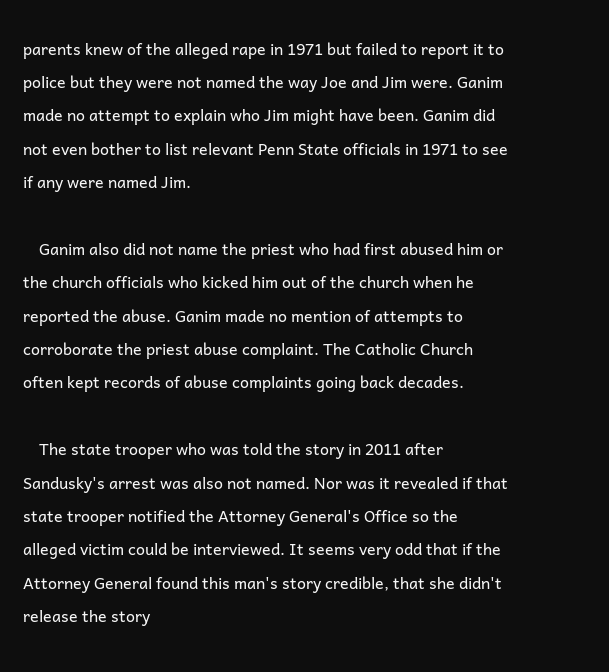parents knew of the alleged rape in 1971 but failed to report it to police but they were not named the way Joe and Jim were. Ganim made no attempt to explain who Jim might have been. Ganim did not even bother to list relevant Penn State officials in 1971 to see if any were named Jim.

    Ganim also did not name the priest who had first abused him or the church officials who kicked him out of the church when he reported the abuse. Ganim made no mention of attempts to corroborate the priest abuse complaint. The Catholic Church often kept records of abuse complaints going back decades.

    The state trooper who was told the story in 2011 after Sandusky's arrest was also not named. Nor was it revealed if that state trooper notified the Attorney General's Office so the alleged victim could be interviewed. It seems very odd that if the Attorney General found this man's story credible, that she didn't release the story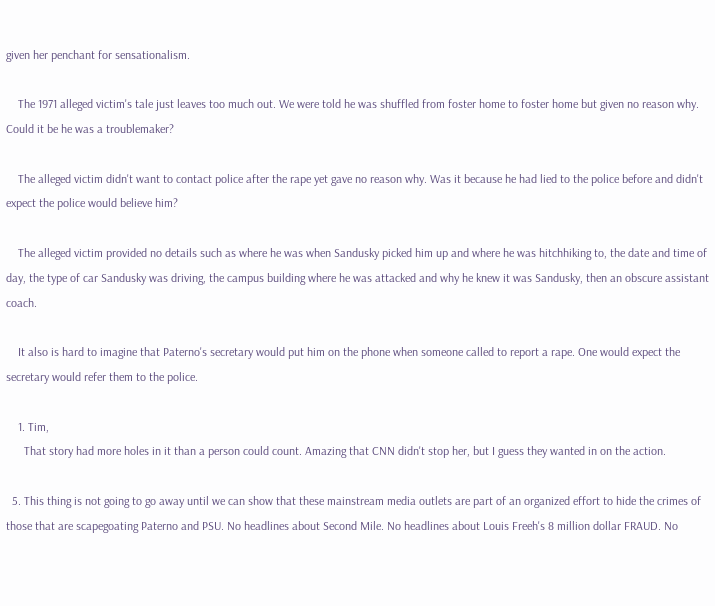given her penchant for sensationalism.

    The 1971 alleged victim's tale just leaves too much out. We were told he was shuffled from foster home to foster home but given no reason why. Could it be he was a troublemaker?

    The alleged victim didn't want to contact police after the rape yet gave no reason why. Was it because he had lied to the police before and didn't expect the police would believe him?

    The alleged victim provided no details such as where he was when Sandusky picked him up and where he was hitchhiking to, the date and time of day, the type of car Sandusky was driving, the campus building where he was attacked and why he knew it was Sandusky, then an obscure assistant coach.

    It also is hard to imagine that Paterno's secretary would put him on the phone when someone called to report a rape. One would expect the secretary would refer them to the police.

    1. Tim,
      That story had more holes in it than a person could count. Amazing that CNN didn't stop her, but I guess they wanted in on the action.

  5. This thing is not going to go away until we can show that these mainstream media outlets are part of an organized effort to hide the crimes of those that are scapegoating Paterno and PSU. No headlines about Second Mile. No headlines about Louis Freeh's 8 million dollar FRAUD. No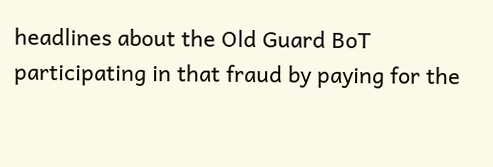headlines about the Old Guard BoT participating in that fraud by paying for the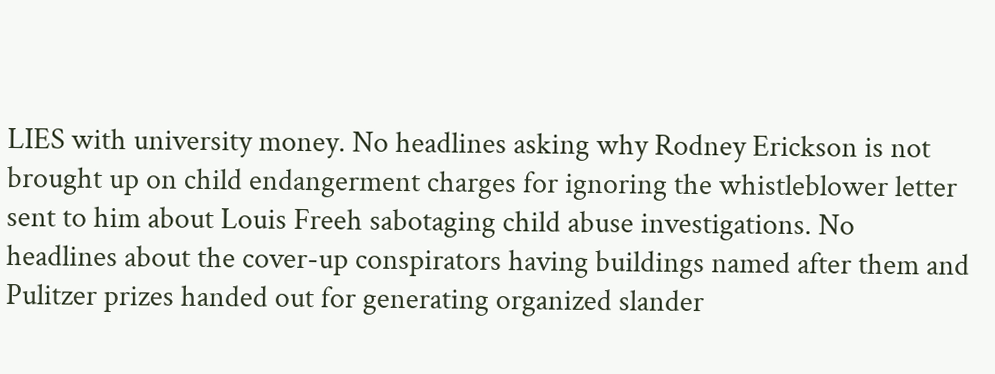LIES with university money. No headlines asking why Rodney Erickson is not brought up on child endangerment charges for ignoring the whistleblower letter sent to him about Louis Freeh sabotaging child abuse investigations. No headlines about the cover-up conspirators having buildings named after them and Pulitzer prizes handed out for generating organized slander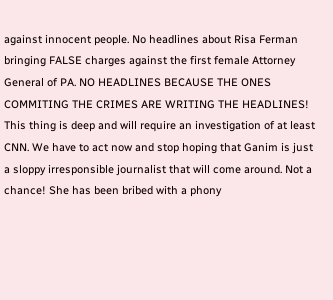against innocent people. No headlines about Risa Ferman bringing FALSE charges against the first female Attorney General of PA. NO HEADLINES BECAUSE THE ONES COMMITING THE CRIMES ARE WRITING THE HEADLINES! This thing is deep and will require an investigation of at least CNN. We have to act now and stop hoping that Ganim is just a sloppy irresponsible journalist that will come around. Not a chance! She has been bribed with a phony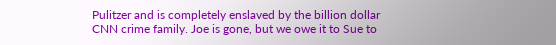Pulitzer and is completely enslaved by the billion dollar CNN crime family. Joe is gone, but we owe it to Sue to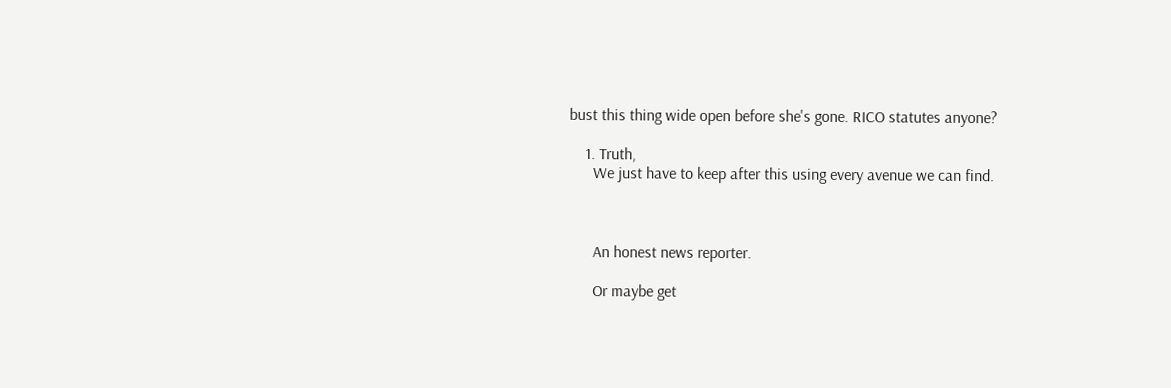bust this thing wide open before she's gone. RICO statutes anyone?

    1. Truth,
      We just have to keep after this using every avenue we can find.



      An honest news reporter.

      Or maybe get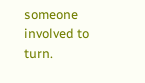someone involved to turn.